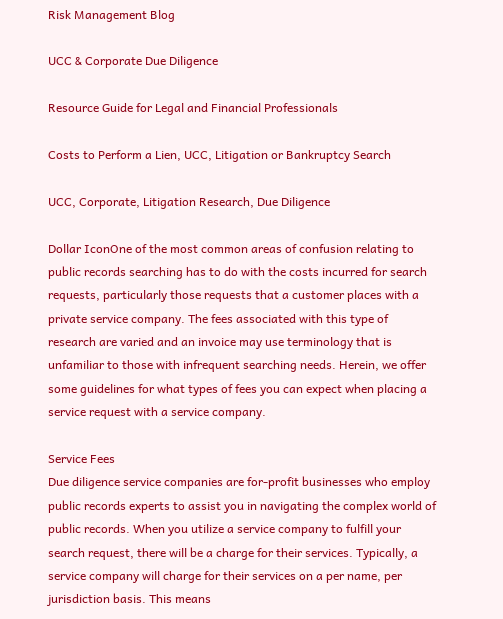Risk Management Blog

UCC & Corporate Due Diligence

Resource Guide for Legal and Financial Professionals

Costs to Perform a Lien, UCC, Litigation or Bankruptcy Search

UCC, Corporate, Litigation Research, Due Diligence

Dollar IconOne of the most common areas of confusion relating to public records searching has to do with the costs incurred for search requests, particularly those requests that a customer places with a private service company. The fees associated with this type of research are varied and an invoice may use terminology that is unfamiliar to those with infrequent searching needs. Herein, we offer some guidelines for what types of fees you can expect when placing a service request with a service company.

Service Fees
Due diligence service companies are for-profit businesses who employ public records experts to assist you in navigating the complex world of public records. When you utilize a service company to fulfill your search request, there will be a charge for their services. Typically, a service company will charge for their services on a per name, per jurisdiction basis. This means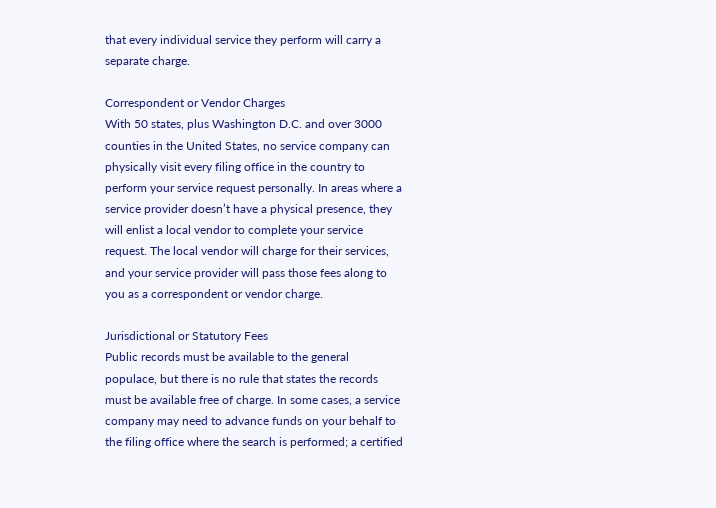that every individual service they perform will carry a separate charge.

Correspondent or Vendor Charges
With 50 states, plus Washington D.C. and over 3000 counties in the United States, no service company can physically visit every filing office in the country to perform your service request personally. In areas where a service provider doesn’t have a physical presence, they will enlist a local vendor to complete your service request. The local vendor will charge for their services, and your service provider will pass those fees along to you as a correspondent or vendor charge.

Jurisdictional or Statutory Fees
Public records must be available to the general populace, but there is no rule that states the records must be available free of charge. In some cases, a service company may need to advance funds on your behalf to the filing office where the search is performed; a certified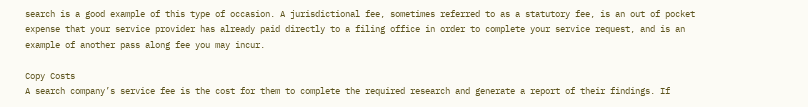search is a good example of this type of occasion. A jurisdictional fee, sometimes referred to as a statutory fee, is an out of pocket expense that your service provider has already paid directly to a filing office in order to complete your service request, and is an example of another pass along fee you may incur.

Copy Costs
A search company’s service fee is the cost for them to complete the required research and generate a report of their findings. If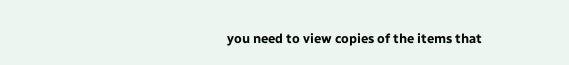you need to view copies of the items that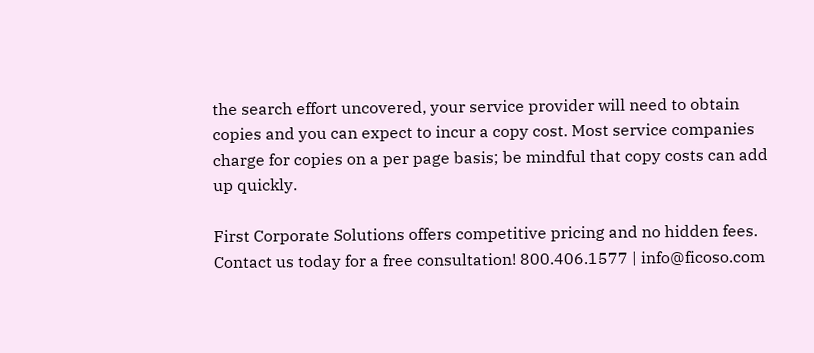the search effort uncovered, your service provider will need to obtain copies and you can expect to incur a copy cost. Most service companies charge for copies on a per page basis; be mindful that copy costs can add up quickly.

First Corporate Solutions offers competitive pricing and no hidden fees. Contact us today for a free consultation! 800.406.1577 | info@ficoso.com